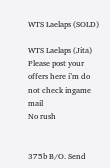WTS Laelaps (SOLD)

WTS Laelaps (Jita)
Please post your offers here i’m do not check ingame mail
No rush


375b B/O. Send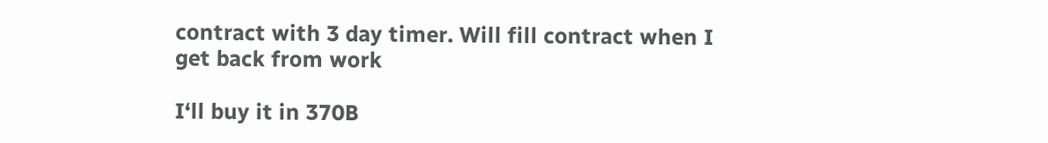contract with 3 day timer. Will fill contract when I get back from work

I‘ll buy it in 370B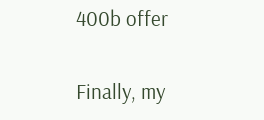400b offer

Finally, my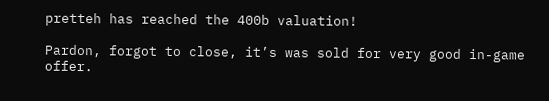pretteh has reached the 400b valuation!

Pardon, forgot to close, it’s was sold for very good in-game offer.